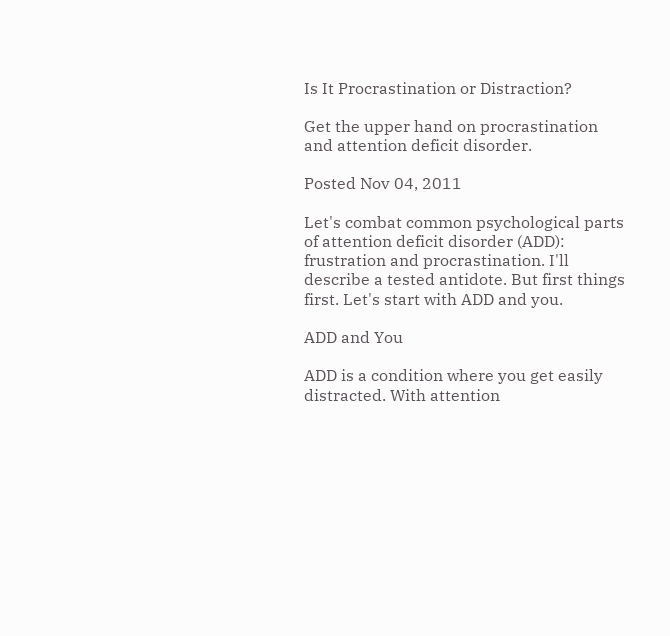Is It Procrastination or Distraction?

Get the upper hand on procrastination and attention deficit disorder.

Posted Nov 04, 2011

Let's combat common psychological parts of attention deficit disorder (ADD): frustration and procrastination. I'll describe a tested antidote. But first things first. Let's start with ADD and you.

ADD and You

ADD is a condition where you get easily distracted. With attention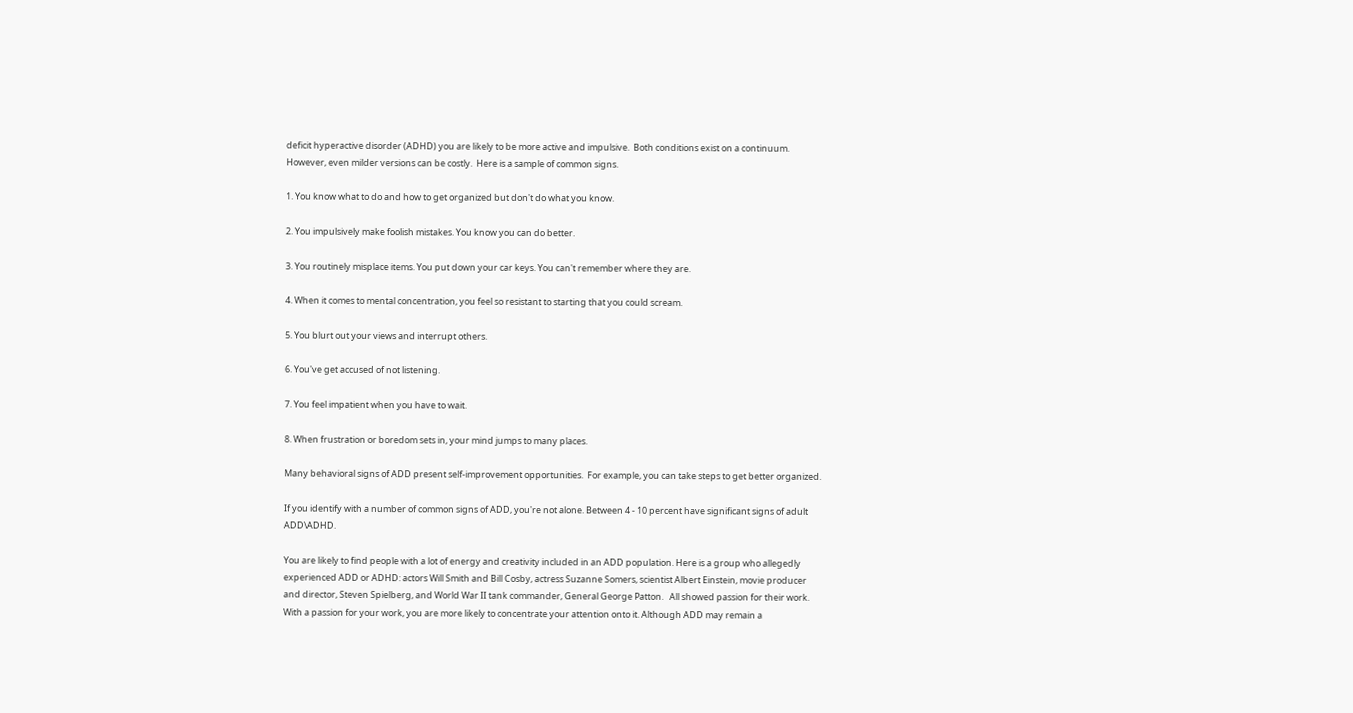deficit hyperactive disorder (ADHD) you are likely to be more active and impulsive.  Both conditions exist on a continuum.  However, even milder versions can be costly.  Here is a sample of common signs.

1. You know what to do and how to get organized but don't do what you know.

2. You impulsively make foolish mistakes. You know you can do better.

3. You routinely misplace items. You put down your car keys. You can't remember where they are.

4. When it comes to mental concentration, you feel so resistant to starting that you could scream.

5. You blurt out your views and interrupt others.

6. You've get accused of not listening.

7. You feel impatient when you have to wait.

8. When frustration or boredom sets in, your mind jumps to many places.

Many behavioral signs of ADD present self-improvement opportunities.  For example, you can take steps to get better organized.

If you identify with a number of common signs of ADD, you're not alone. Between 4 - 10 percent have significant signs of adult ADD\ADHD.

You are likely to find people with a lot of energy and creativity included in an ADD population. Here is a group who allegedly experienced ADD or ADHD: actors Will Smith and Bill Cosby, actress Suzanne Somers, scientist Albert Einstein, movie producer and director, Steven Spielberg, and World War II tank commander, General George Patton.   All showed passion for their work.  With a passion for your work, you are more likely to concentrate your attention onto it. Although ADD may remain a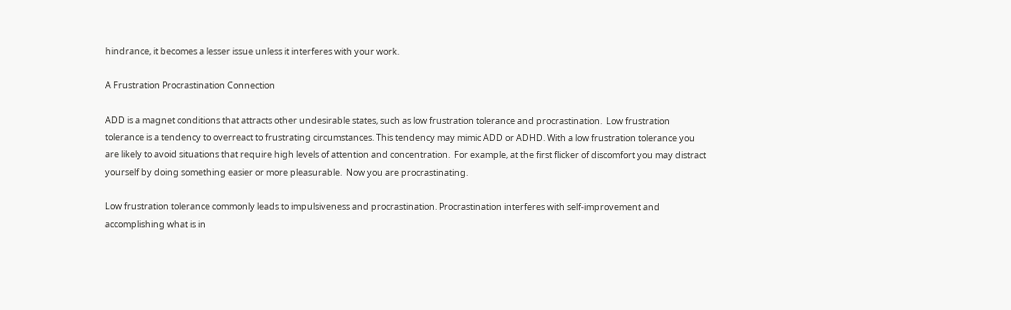hindrance, it becomes a lesser issue unless it interferes with your work.

A Frustration Procrastination Connection

ADD is a magnet conditions that attracts other undesirable states, such as low frustration tolerance and procrastination.  Low frustration tolerance is a tendency to overreact to frustrating circumstances. This tendency may mimic ADD or ADHD. With a low frustration tolerance you are likely to avoid situations that require high levels of attention and concentration.  For example, at the first flicker of discomfort you may distract yourself by doing something easier or more pleasurable.  Now you are procrastinating.

Low frustration tolerance commonly leads to impulsiveness and procrastination. Procrastination interferes with self-improvement and accomplishing what is in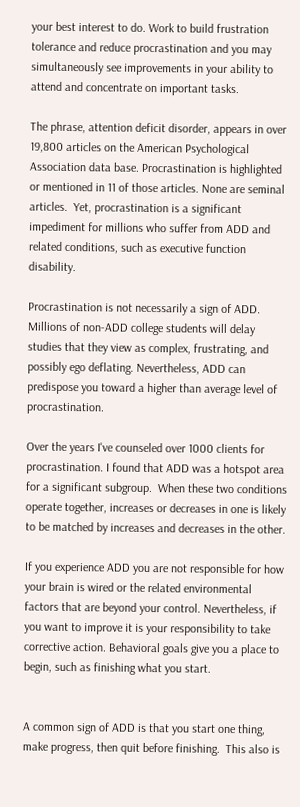your best interest to do. Work to build frustration tolerance and reduce procrastination and you may simultaneously see improvements in your ability to attend and concentrate on important tasks.

The phrase, attention deficit disorder, appears in over 19,800 articles on the American Psychological Association data base. Procrastination is highlighted or mentioned in 11 of those articles. None are seminal articles.  Yet, procrastination is a significant impediment for millions who suffer from ADD and related conditions, such as executive function disability.

Procrastination is not necessarily a sign of ADD. Millions of non-ADD college students will delay studies that they view as complex, frustrating, and possibly ego deflating. Nevertheless, ADD can predispose you toward a higher than average level of procrastination.

Over the years I've counseled over 1000 clients for procrastination. I found that ADD was a hotspot area for a significant subgroup.  When these two conditions operate together, increases or decreases in one is likely to be matched by increases and decreases in the other.

If you experience ADD you are not responsible for how your brain is wired or the related environmental factors that are beyond your control. Nevertheless, if you want to improve it is your responsibility to take corrective action. Behavioral goals give you a place to begin, such as finishing what you start.


A common sign of ADD is that you start one thing, make progress, then quit before finishing.  This also is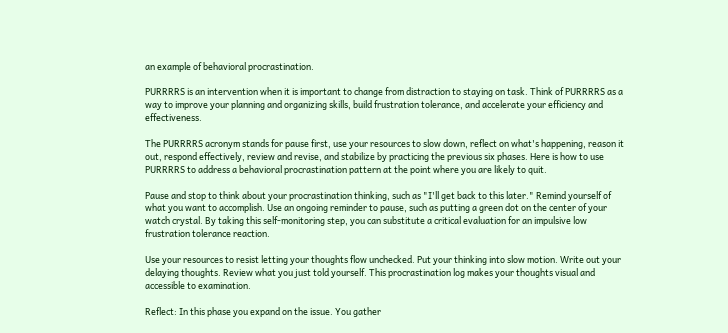an example of behavioral procrastination.

PURRRRS is an intervention when it is important to change from distraction to staying on task. Think of PURRRRS as a way to improve your planning and organizing skills, build frustration tolerance, and accelerate your efficiency and effectiveness.

The PURRRRS acronym stands for pause first, use your resources to slow down, reflect on what's happening, reason it out, respond effectively, review and revise, and stabilize by practicing the previous six phases. Here is how to use PURRRRS to address a behavioral procrastination pattern at the point where you are likely to quit.

Pause and stop to think about your procrastination thinking, such as "I'll get back to this later." Remind yourself of what you want to accomplish. Use an ongoing reminder to pause, such as putting a green dot on the center of your watch crystal. By taking this self-monitoring step, you can substitute a critical evaluation for an impulsive low frustration tolerance reaction.

Use your resources to resist letting your thoughts flow unchecked. Put your thinking into slow motion. Write out your delaying thoughts. Review what you just told yourself. This procrastination log makes your thoughts visual and accessible to examination.

Reflect: In this phase you expand on the issue. You gather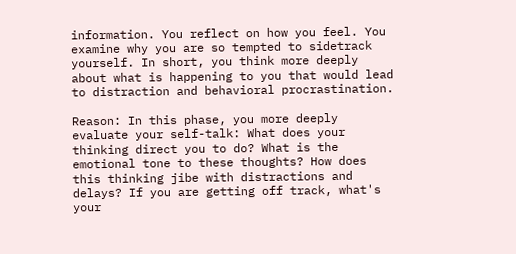information. You reflect on how you feel. You examine why you are so tempted to sidetrack yourself. In short, you think more deeply about what is happening to you that would lead to distraction and behavioral procrastination.

Reason: In this phase, you more deeply evaluate your self-talk: What does your thinking direct you to do? What is the emotional tone to these thoughts? How does this thinking jibe with distractions and delays? If you are getting off track, what's your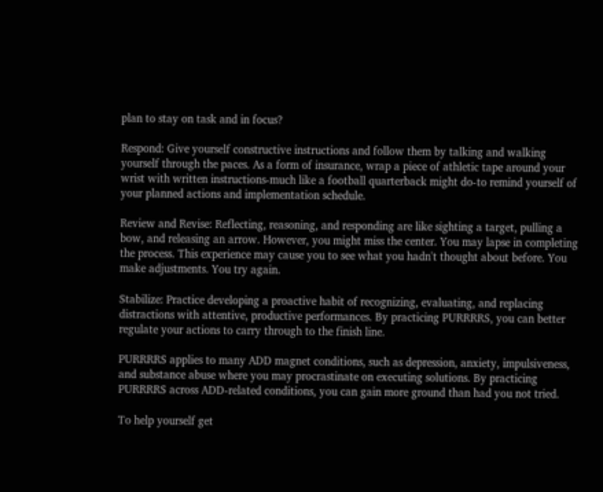plan to stay on task and in focus?

Respond: Give yourself constructive instructions and follow them by talking and walking yourself through the paces. As a form of insurance, wrap a piece of athletic tape around your wrist with written instructions-much like a football quarterback might do-to remind yourself of your planned actions and implementation schedule.

Review and Revise: Reflecting, reasoning, and responding are like sighting a target, pulling a bow, and releasing an arrow. However, you might miss the center. You may lapse in completing the process. This experience may cause you to see what you hadn't thought about before. You make adjustments. You try again.

Stabilize: Practice developing a proactive habit of recognizing, evaluating, and replacing distractions with attentive, productive performances. By practicing PURRRRS, you can better regulate your actions to carry through to the finish line.

PURRRRS applies to many ADD magnet conditions, such as depression, anxiety, impulsiveness, and substance abuse where you may procrastinate on executing solutions. By practicing PURRRRS across ADD-related conditions, you can gain more ground than had you not tried.

To help yourself get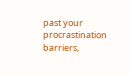past your procrastination barriers,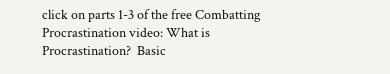click on parts 1-3 of the free Combatting Procrastination video: What is Procrastination?  Basic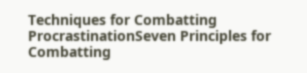Techniques for Combatting ProcrastinationSeven Principles for Combatting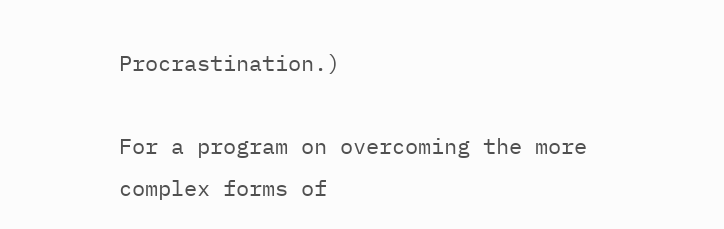Procrastination.)

For a program on overcoming the more complex forms of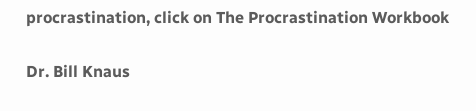procrastination, click on The Procrastination Workbook

Dr. Bill Knaus